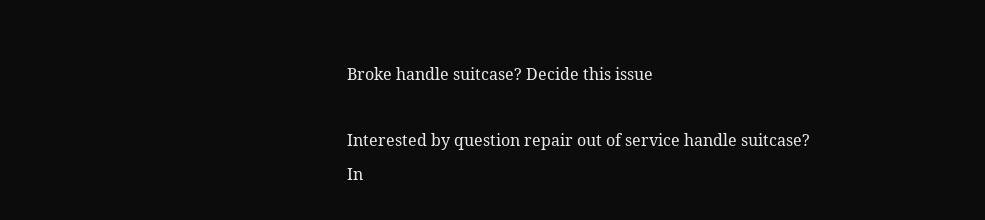Broke handle suitcase? Decide this issue

Interested by question repair out of service handle suitcase? In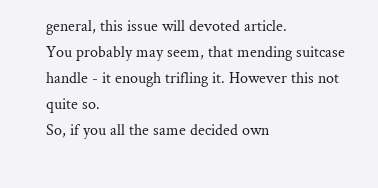general, this issue will devoted article.
You probably may seem, that mending suitcase handle - it enough trifling it. However this not quite so.
So, if you all the same decided own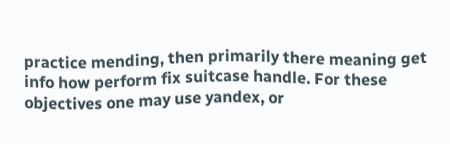practice mending, then primarily there meaning get info how perform fix suitcase handle. For these objectives one may use yandex, or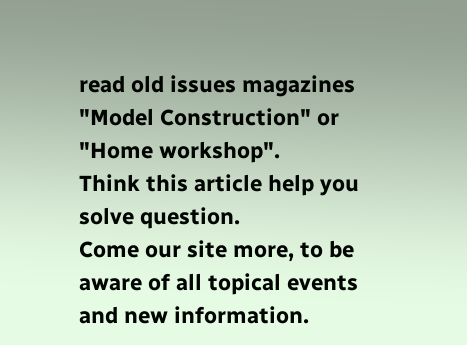read old issues magazines "Model Construction" or "Home workshop".
Think this article help you solve question.
Come our site more, to be aware of all topical events and new information.